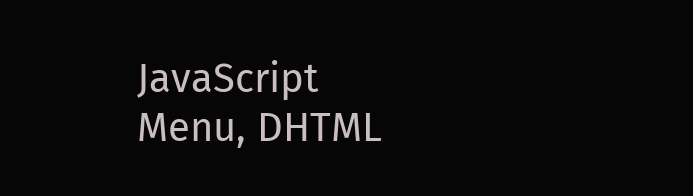JavaScript Menu, DHTML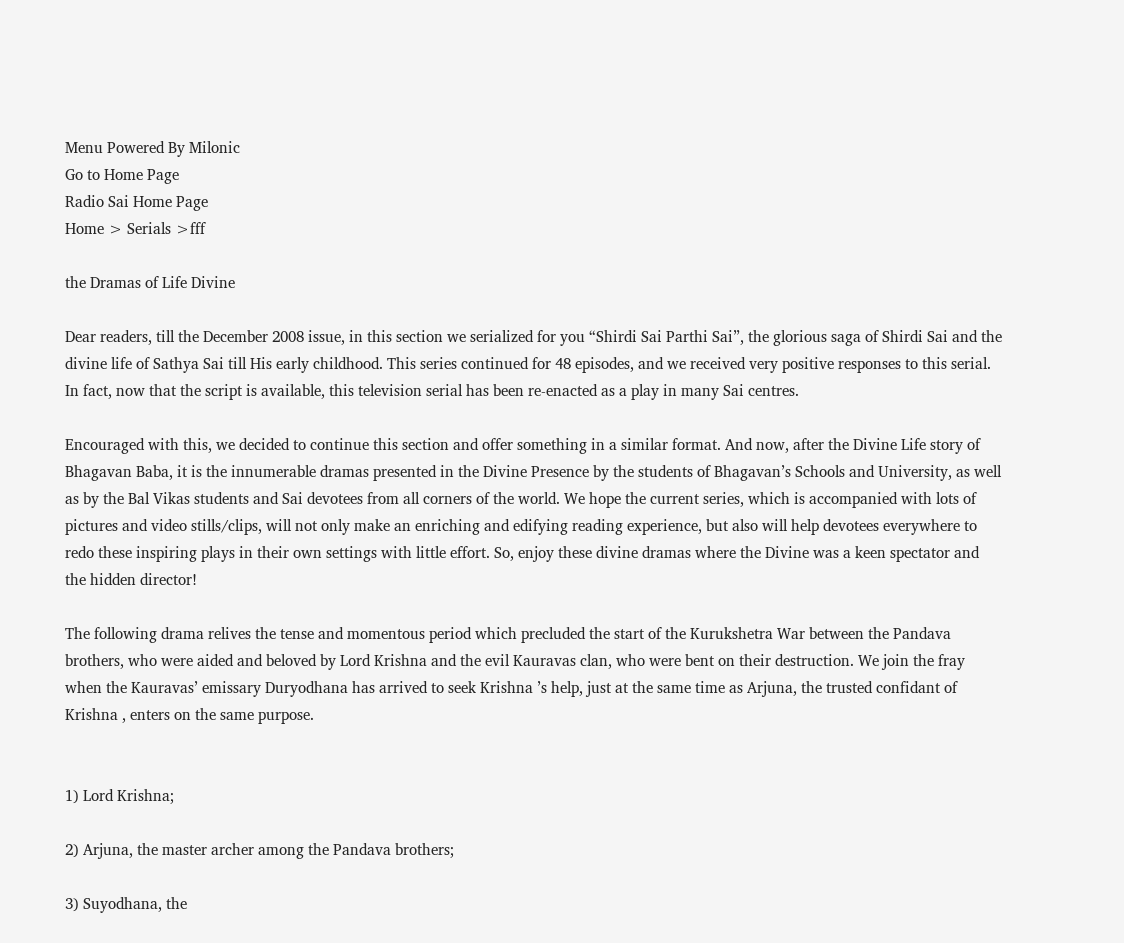Menu Powered By Milonic
Go to Home Page
Radio Sai Home Page
Home > Serials >fff

the Dramas of Life Divine

Dear readers, till the December 2008 issue, in this section we serialized for you “Shirdi Sai Parthi Sai”, the glorious saga of Shirdi Sai and the divine life of Sathya Sai till His early childhood. This series continued for 48 episodes, and we received very positive responses to this serial. In fact, now that the script is available, this television serial has been re-enacted as a play in many Sai centres.

Encouraged with this, we decided to continue this section and offer something in a similar format. And now, after the Divine Life story of Bhagavan Baba, it is the innumerable dramas presented in the Divine Presence by the students of Bhagavan’s Schools and University, as well as by the Bal Vikas students and Sai devotees from all corners of the world. We hope the current series, which is accompanied with lots of pictures and video stills/clips, will not only make an enriching and edifying reading experience, but also will help devotees everywhere to redo these inspiring plays in their own settings with little effort. So, enjoy these divine dramas where the Divine was a keen spectator and the hidden director!

The following drama relives the tense and momentous period which precluded the start of the Kurukshetra War between the Pandava brothers, who were aided and beloved by Lord Krishna and the evil Kauravas clan, who were bent on their destruction. We join the fray when the Kauravas’ emissary Duryodhana has arrived to seek Krishna ’s help, just at the same time as Arjuna, the trusted confidant of Krishna , enters on the same purpose.


1) Lord Krishna;

2) Arjuna, the master archer among the Pandava brothers;

3) Suyodhana, the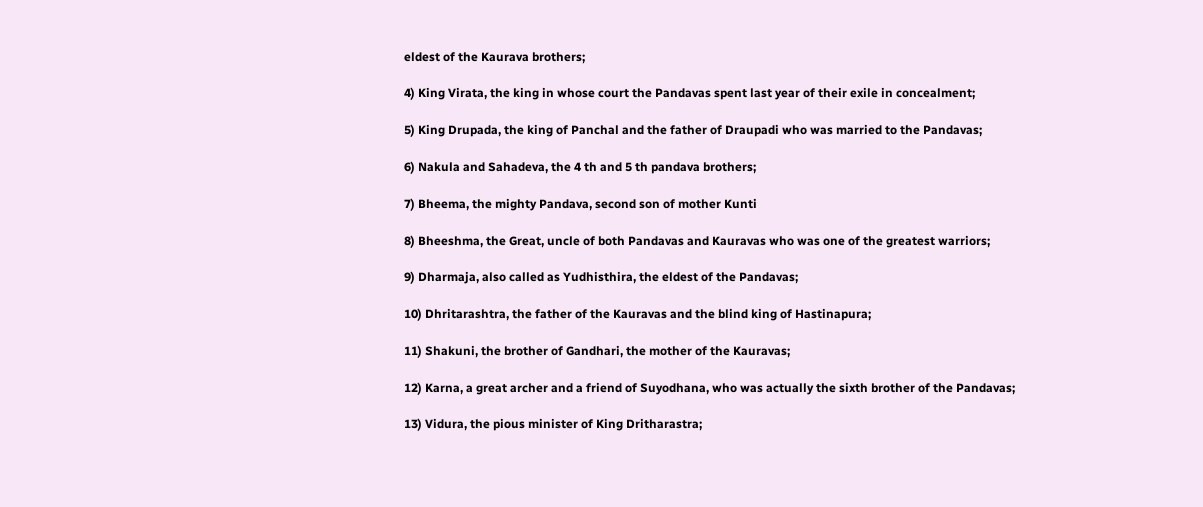eldest of the Kaurava brothers;

4) King Virata, the king in whose court the Pandavas spent last year of their exile in concealment;

5) King Drupada, the king of Panchal and the father of Draupadi who was married to the Pandavas;

6) Nakula and Sahadeva, the 4 th and 5 th pandava brothers;

7) Bheema, the mighty Pandava, second son of mother Kunti

8) Bheeshma, the Great, uncle of both Pandavas and Kauravas who was one of the greatest warriors;

9) Dharmaja, also called as Yudhisthira, the eldest of the Pandavas;

10) Dhritarashtra, the father of the Kauravas and the blind king of Hastinapura;

11) Shakuni, the brother of Gandhari, the mother of the Kauravas;

12) Karna, a great archer and a friend of Suyodhana, who was actually the sixth brother of the Pandavas;

13) Vidura, the pious minister of King Dritharastra;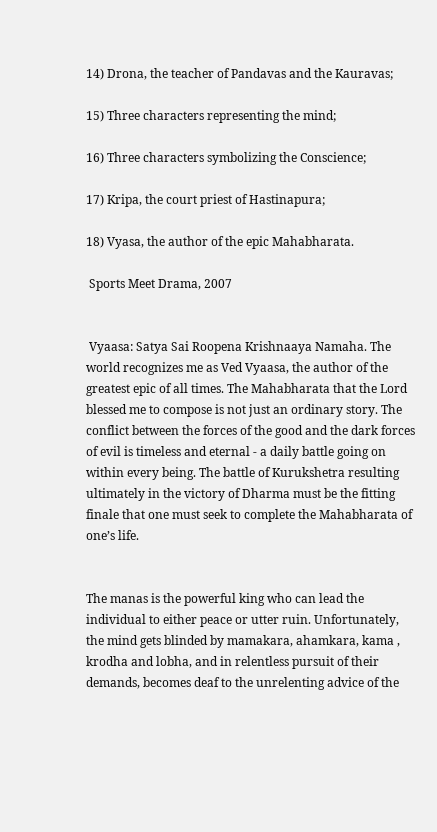14) Drona, the teacher of Pandavas and the Kauravas;

15) Three characters representing the mind;

16) Three characters symbolizing the Conscience;

17) Kripa, the court priest of Hastinapura;

18) Vyasa, the author of the epic Mahabharata.

 Sports Meet Drama, 2007


 Vyaasa: Satya Sai Roopena Krishnaaya Namaha. The world recognizes me as Ved Vyaasa, the author of the greatest epic of all times. The Mahabharata that the Lord blessed me to compose is not just an ordinary story. The conflict between the forces of the good and the dark forces of evil is timeless and eternal - a daily battle going on within every being. The battle of Kurukshetra resulting ultimately in the victory of Dharma must be the fitting finale that one must seek to complete the Mahabharata of one’s life.


The manas is the powerful king who can lead the individual to either peace or utter ruin. Unfortunately, the mind gets blinded by mamakara, ahamkara, kama , krodha and lobha, and in relentless pursuit of their demands, becomes deaf to the unrelenting advice of the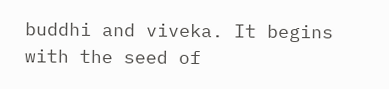buddhi and viveka. It begins with the seed of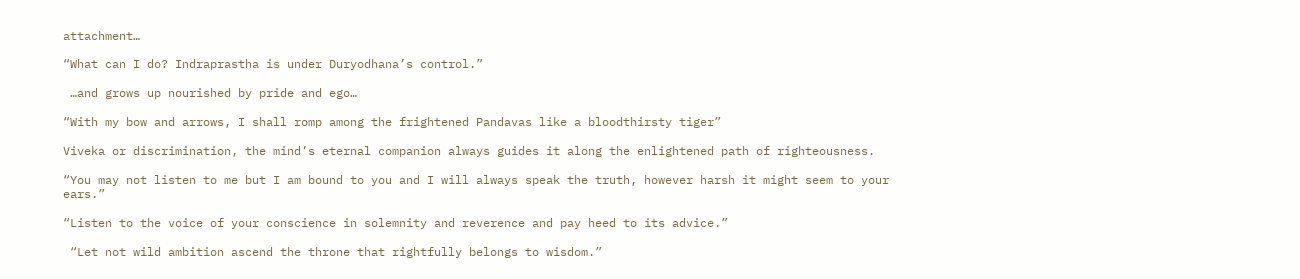attachment…

“What can I do? Indraprastha is under Duryodhana’s control.”

 …and grows up nourished by pride and ego…

“With my bow and arrows, I shall romp among the frightened Pandavas like a bloodthirsty tiger”

Viveka or discrimination, the mind’s eternal companion always guides it along the enlightened path of righteousness.

“You may not listen to me but I am bound to you and I will always speak the truth, however harsh it might seem to your ears.”

“Listen to the voice of your conscience in solemnity and reverence and pay heed to its advice.”

 “Let not wild ambition ascend the throne that rightfully belongs to wisdom.”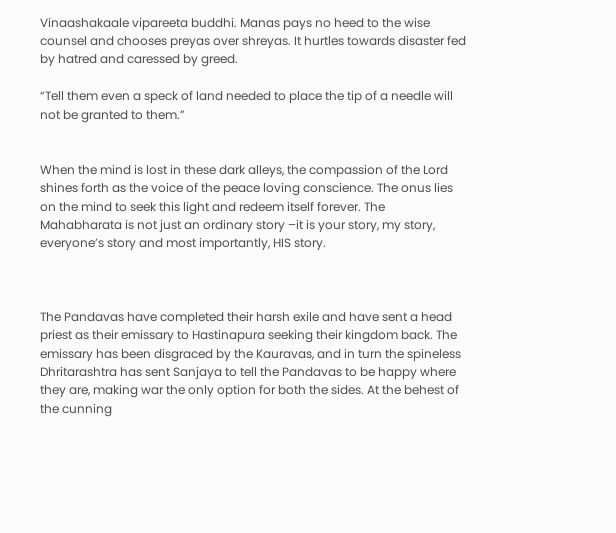Vinaashakaale vipareeta buddhi. Manas pays no heed to the wise counsel and chooses preyas over shreyas. It hurtles towards disaster fed by hatred and caressed by greed.

“Tell them even a speck of land needed to place the tip of a needle will not be granted to them.”


When the mind is lost in these dark alleys, the compassion of the Lord shines forth as the voice of the peace loving conscience. The onus lies on the mind to seek this light and redeem itself forever. The Mahabharata is not just an ordinary story –it is your story, my story, everyone’s story and most importantly, HIS story.



The Pandavas have completed their harsh exile and have sent a head priest as their emissary to Hastinapura seeking their kingdom back. The emissary has been disgraced by the Kauravas, and in turn the spineless Dhritarashtra has sent Sanjaya to tell the Pandavas to be happy where they are, making war the only option for both the sides. At the behest of the cunning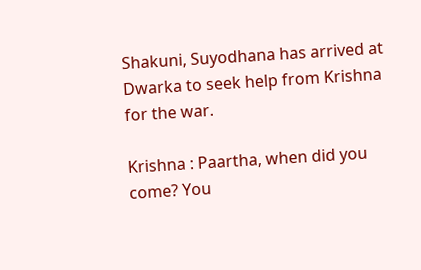Shakuni, Suyodhana has arrived at Dwarka to seek help from Krishna for the war.

Krishna : Paartha, when did you come? You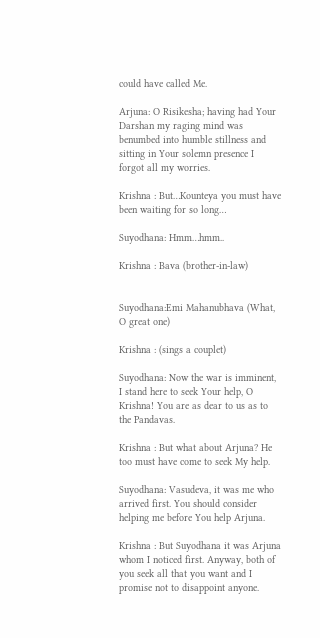could have called Me.

Arjuna: O Risikesha; having had Your Darshan my raging mind was benumbed into humble stillness and sitting in Your solemn presence I forgot all my worries.

Krishna : But…Kounteya you must have been waiting for so long…

Suyodhana: Hmm…hmm..

Krishna : Bava (brother-in-law)


Suyodhana:Emi Mahanubhava (What, O great one)

Krishna : (sings a couplet)

Suyodhana: Now the war is imminent, I stand here to seek Your help, O Krishna! You are as dear to us as to the Pandavas.

Krishna : But what about Arjuna? He too must have come to seek My help.

Suyodhana: Vasudeva, it was me who arrived first. You should consider helping me before You help Arjuna.

Krishna : But Suyodhana it was Arjuna whom I noticed first. Anyway, both of you seek all that you want and I promise not to disappoint anyone.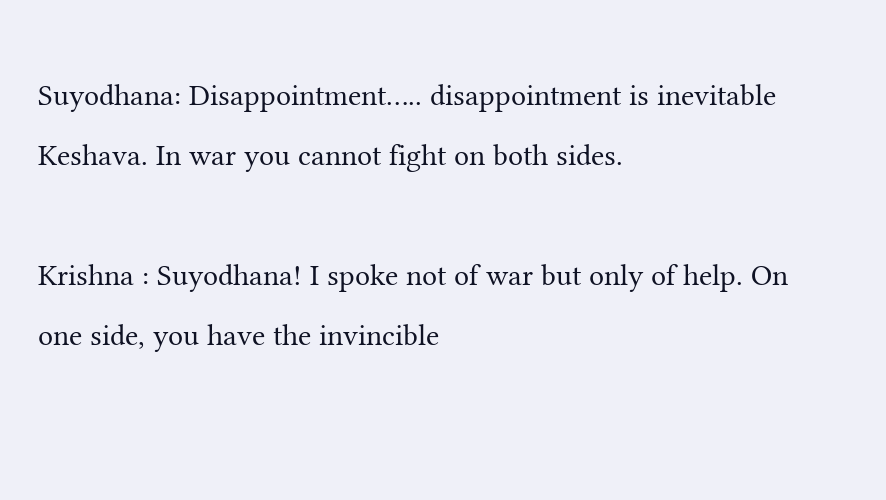Suyodhana: Disappointment….. disappointment is inevitable Keshava. In war you cannot fight on both sides.

Krishna : Suyodhana! I spoke not of war but only of help. On one side, you have the invincible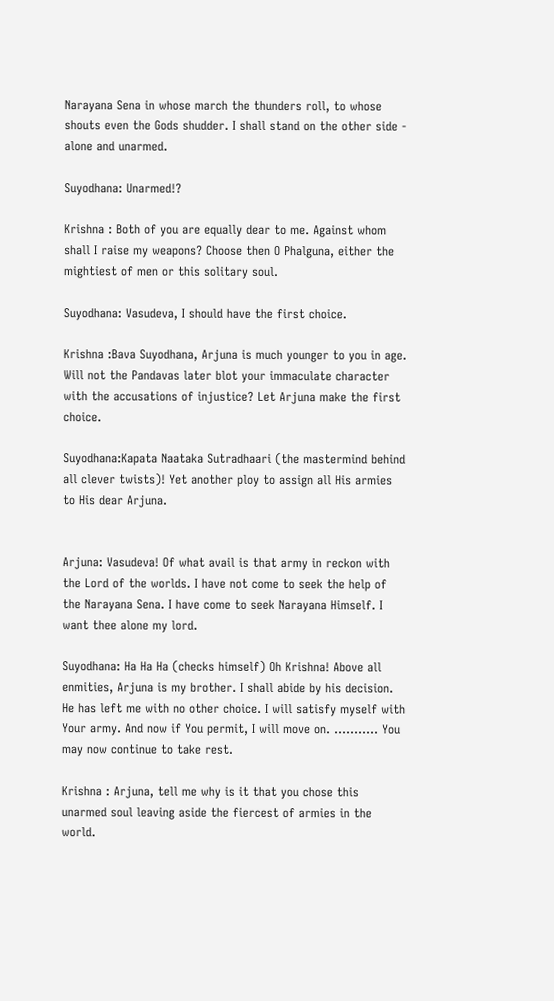Narayana Sena in whose march the thunders roll, to whose shouts even the Gods shudder. I shall stand on the other side - alone and unarmed.

Suyodhana: Unarmed!?

Krishna : Both of you are equally dear to me. Against whom shall I raise my weapons? Choose then O Phalguna, either the mightiest of men or this solitary soul.

Suyodhana: Vasudeva, I should have the first choice.

Krishna :Bava Suyodhana, Arjuna is much younger to you in age. Will not the Pandavas later blot your immaculate character with the accusations of injustice? Let Arjuna make the first choice.

Suyodhana:Kapata Naataka Sutradhaari (the mastermind behind all clever twists)! Yet another ploy to assign all His armies to His dear Arjuna.


Arjuna: Vasudeva! Of what avail is that army in reckon with the Lord of the worlds. I have not come to seek the help of the Narayana Sena. I have come to seek Narayana Himself. I want thee alone my lord.

Suyodhana: Ha Ha Ha (checks himself) Oh Krishna! Above all enmities, Arjuna is my brother. I shall abide by his decision. He has left me with no other choice. I will satisfy myself with Your army. And now if You permit, I will move on. ……….. You may now continue to take rest.

Krishna : Arjuna, tell me why is it that you chose this unarmed soul leaving aside the fiercest of armies in the world.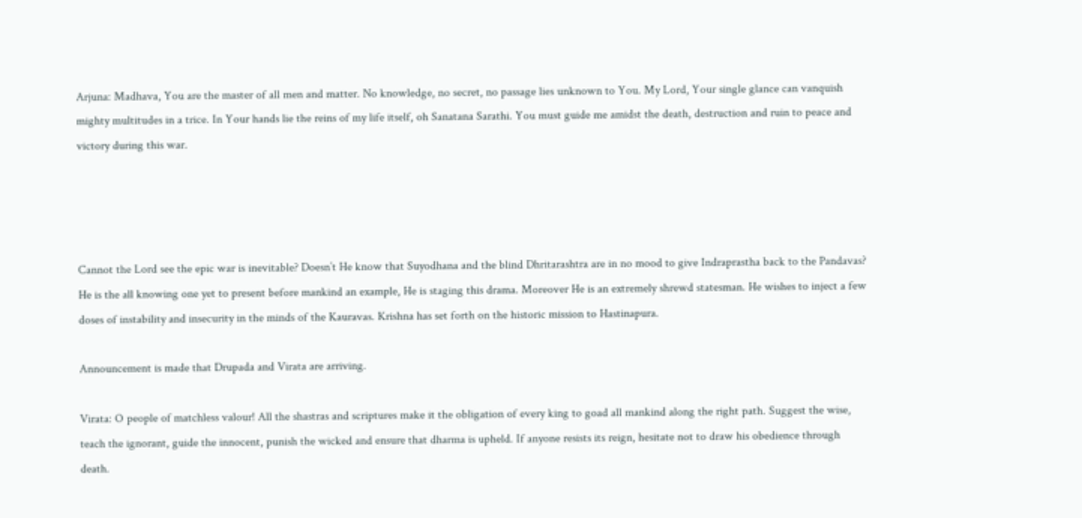Arjuna: Madhava, You are the master of all men and matter. No knowledge, no secret, no passage lies unknown to You. My Lord, Your single glance can vanquish mighty multitudes in a trice. In Your hands lie the reins of my life itself, oh Sanatana Sarathi. You must guide me amidst the death, destruction and ruin to peace and victory during this war.




Cannot the Lord see the epic war is inevitable? Doesn’t He know that Suyodhana and the blind Dhritarashtra are in no mood to give Indraprastha back to the Pandavas? He is the all knowing one yet to present before mankind an example, He is staging this drama. Moreover He is an extremely shrewd statesman. He wishes to inject a few doses of instability and insecurity in the minds of the Kauravas. Krishna has set forth on the historic mission to Hastinapura.

Announcement is made that Drupada and Virata are arriving.

Virata: O people of matchless valour! All the shastras and scriptures make it the obligation of every king to goad all mankind along the right path. Suggest the wise, teach the ignorant, guide the innocent, punish the wicked and ensure that dharma is upheld. If anyone resists its reign, hesitate not to draw his obedience through death.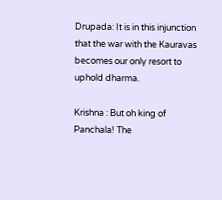Drupada: It is in this injunction that the war with the Kauravas becomes our only resort to uphold dharma.

Krishna : But oh king of Panchala! The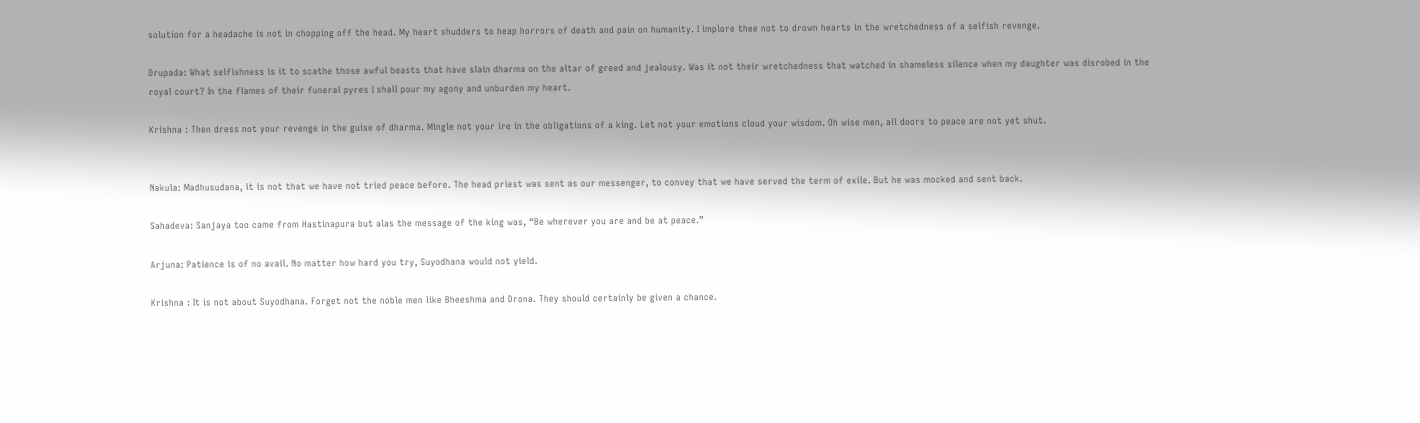solution for a headache is not in chopping off the head. My heart shudders to heap horrors of death and pain on humanity. I implore thee not to drown hearts in the wretchedness of a selfish revenge.

Drupada: What selfishness is it to scathe those awful beasts that have slain dharma on the altar of greed and jealousy. Was it not their wretchedness that watched in shameless silence when my daughter was disrobed in the royal court? In the flames of their funeral pyres I shall pour my agony and unburden my heart.

Krishna : Then dress not your revenge in the guise of dharma. Mingle not your ire in the obligations of a king. Let not your emotions cloud your wisdom. Oh wise men, all doors to peace are not yet shut.


Nakula: Madhusudana, it is not that we have not tried peace before. The head priest was sent as our messenger, to convey that we have served the term of exile. But he was mocked and sent back.

Sahadeva: Sanjaya too came from Hastinapura but alas the message of the king was, “Be wherever you are and be at peace.”

Arjuna: Patience is of no avail. No matter how hard you try, Suyodhana would not yield.

Krishna : It is not about Suyodhana. Forget not the noble men like Bheeshma and Drona. They should certainly be given a chance.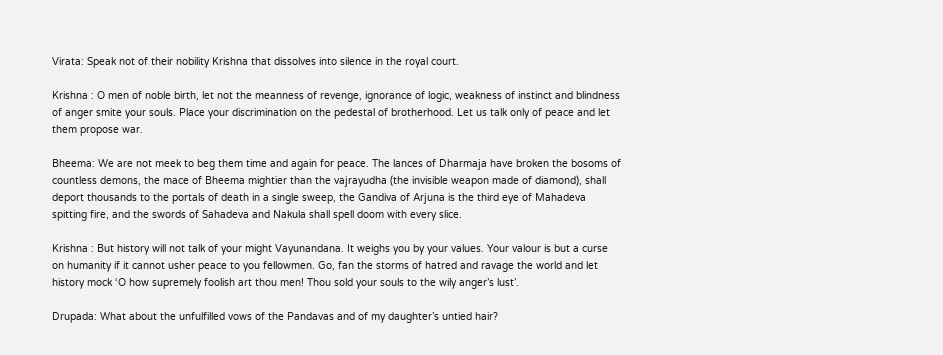Virata: Speak not of their nobility Krishna that dissolves into silence in the royal court.

Krishna : O men of noble birth, let not the meanness of revenge, ignorance of logic, weakness of instinct and blindness of anger smite your souls. Place your discrimination on the pedestal of brotherhood. Let us talk only of peace and let them propose war.

Bheema: We are not meek to beg them time and again for peace. The lances of Dharmaja have broken the bosoms of countless demons, the mace of Bheema mightier than the vajrayudha (the invisible weapon made of diamond), shall deport thousands to the portals of death in a single sweep, the Gandiva of Arjuna is the third eye of Mahadeva spitting fire, and the swords of Sahadeva and Nakula shall spell doom with every slice.

Krishna : But history will not talk of your might Vayunandana. It weighs you by your values. Your valour is but a curse on humanity if it cannot usher peace to you fellowmen. Go, fan the storms of hatred and ravage the world and let history mock ‘O how supremely foolish art thou men! Thou sold your souls to the wily anger’s lust’.

Drupada: What about the unfulfilled vows of the Pandavas and of my daughter’s untied hair?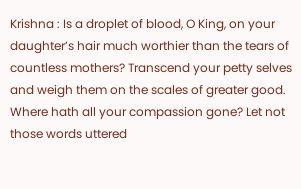Krishna : Is a droplet of blood, O King, on your daughter’s hair much worthier than the tears of countless mothers? Transcend your petty selves and weigh them on the scales of greater good. Where hath all your compassion gone? Let not those words uttered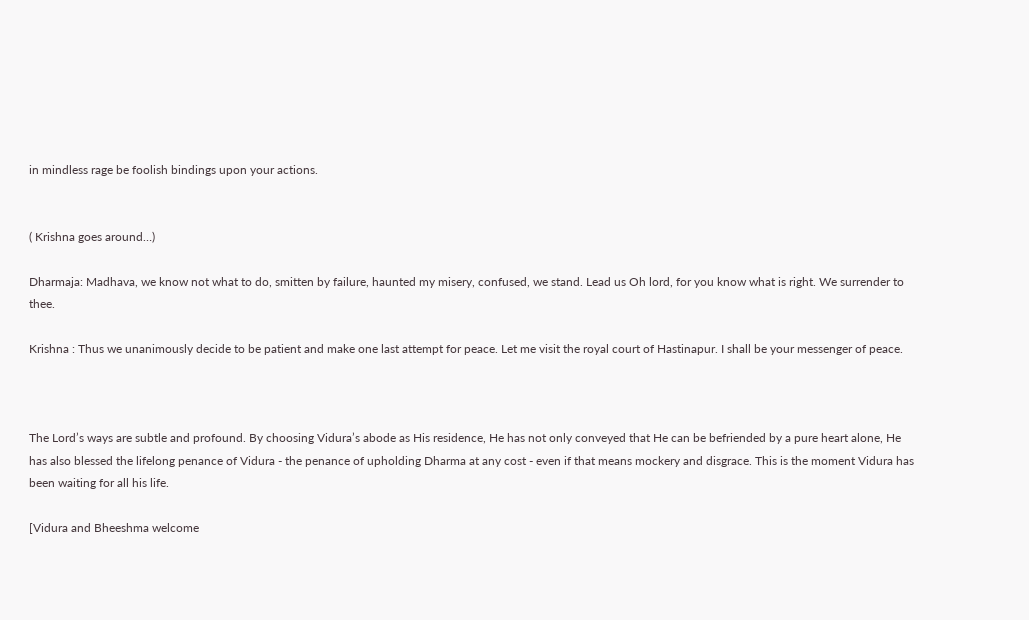in mindless rage be foolish bindings upon your actions.


( Krishna goes around…)

Dharmaja: Madhava, we know not what to do, smitten by failure, haunted my misery, confused, we stand. Lead us Oh lord, for you know what is right. We surrender to thee.

Krishna : Thus we unanimously decide to be patient and make one last attempt for peace. Let me visit the royal court of Hastinapur. I shall be your messenger of peace.



The Lord’s ways are subtle and profound. By choosing Vidura’s abode as His residence, He has not only conveyed that He can be befriended by a pure heart alone, He has also blessed the lifelong penance of Vidura - the penance of upholding Dharma at any cost - even if that means mockery and disgrace. This is the moment Vidura has been waiting for all his life.

[Vidura and Bheeshma welcome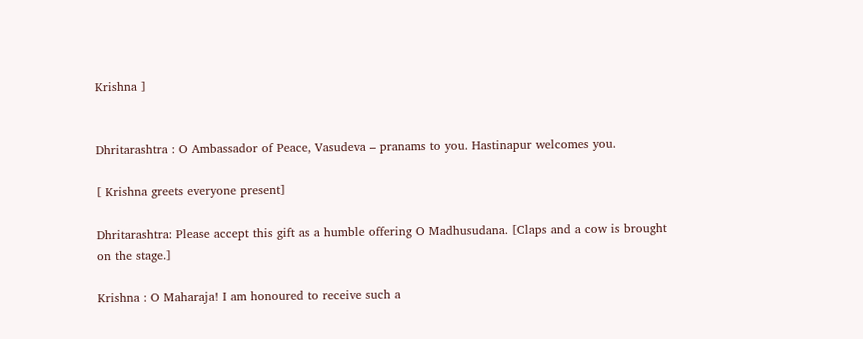Krishna ]


Dhritarashtra : O Ambassador of Peace, Vasudeva – pranams to you. Hastinapur welcomes you.

[ Krishna greets everyone present]

Dhritarashtra: Please accept this gift as a humble offering O Madhusudana. [Claps and a cow is brought on the stage.]

Krishna : O Maharaja! I am honoured to receive such a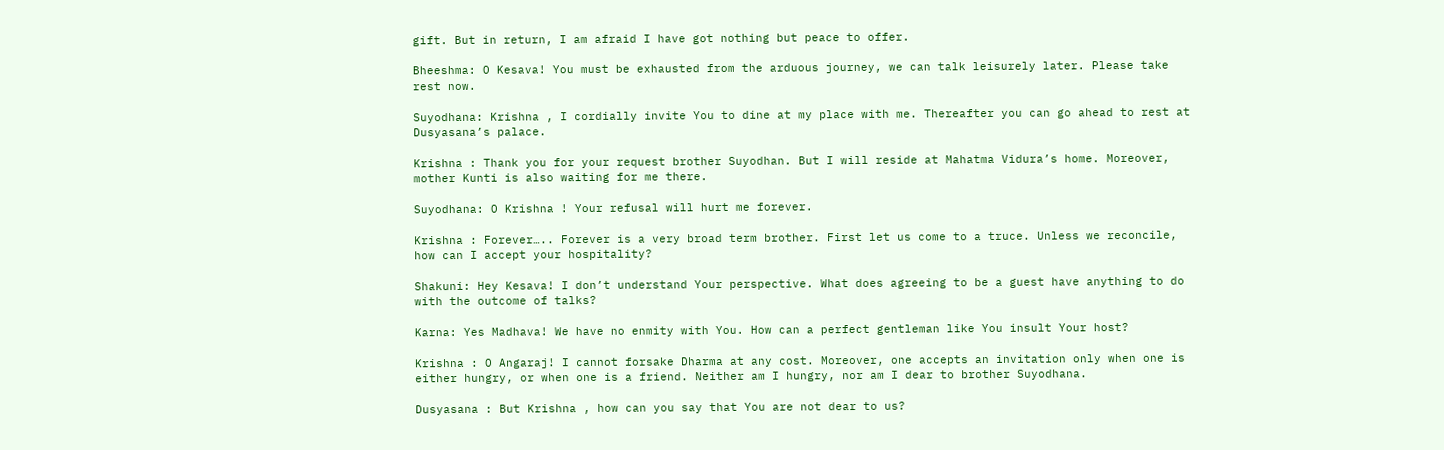gift. But in return, I am afraid I have got nothing but peace to offer.

Bheeshma: O Kesava! You must be exhausted from the arduous journey, we can talk leisurely later. Please take rest now.

Suyodhana: Krishna , I cordially invite You to dine at my place with me. Thereafter you can go ahead to rest at Dusyasana’s palace.

Krishna : Thank you for your request brother Suyodhan. But I will reside at Mahatma Vidura’s home. Moreover, mother Kunti is also waiting for me there.

Suyodhana: O Krishna ! Your refusal will hurt me forever.

Krishna : Forever….. Forever is a very broad term brother. First let us come to a truce. Unless we reconcile, how can I accept your hospitality?

Shakuni: Hey Kesava! I don’t understand Your perspective. What does agreeing to be a guest have anything to do with the outcome of talks?

Karna: Yes Madhava! We have no enmity with You. How can a perfect gentleman like You insult Your host?

Krishna : O Angaraj! I cannot forsake Dharma at any cost. Moreover, one accepts an invitation only when one is either hungry, or when one is a friend. Neither am I hungry, nor am I dear to brother Suyodhana.

Dusyasana : But Krishna , how can you say that You are not dear to us?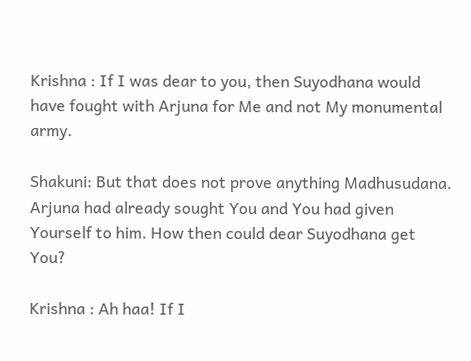Krishna : If I was dear to you, then Suyodhana would have fought with Arjuna for Me and not My monumental army.

Shakuni: But that does not prove anything Madhusudana. Arjuna had already sought You and You had given Yourself to him. How then could dear Suyodhana get You?

Krishna : Ah haa! If I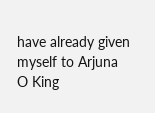have already given myself to Arjuna O King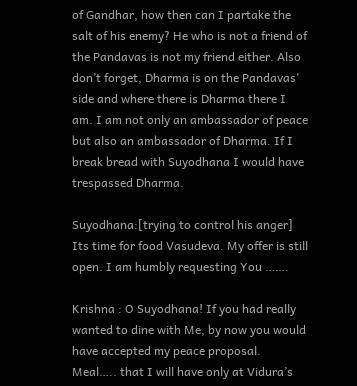of Gandhar, how then can I partake the salt of his enemy? He who is not a friend of the Pandavas is not my friend either. Also don’t forget, Dharma is on the Pandavas' side and where there is Dharma there I am. I am not only an ambassador of peace but also an ambassador of Dharma. If I break bread with Suyodhana I would have trespassed Dharma.

Suyodhana:[trying to control his anger] Its time for food Vasudeva. My offer is still open. I am humbly requesting You …….

Krishna : O Suyodhana! If you had really wanted to dine with Me, by now you would have accepted my peace proposal. Meal….. that I will have only at Vidura’s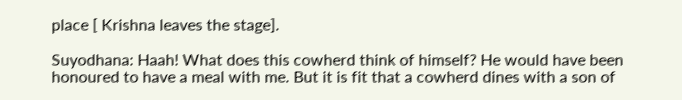place [ Krishna leaves the stage].

Suyodhana: Haah! What does this cowherd think of himself? He would have been honoured to have a meal with me. But it is fit that a cowherd dines with a son of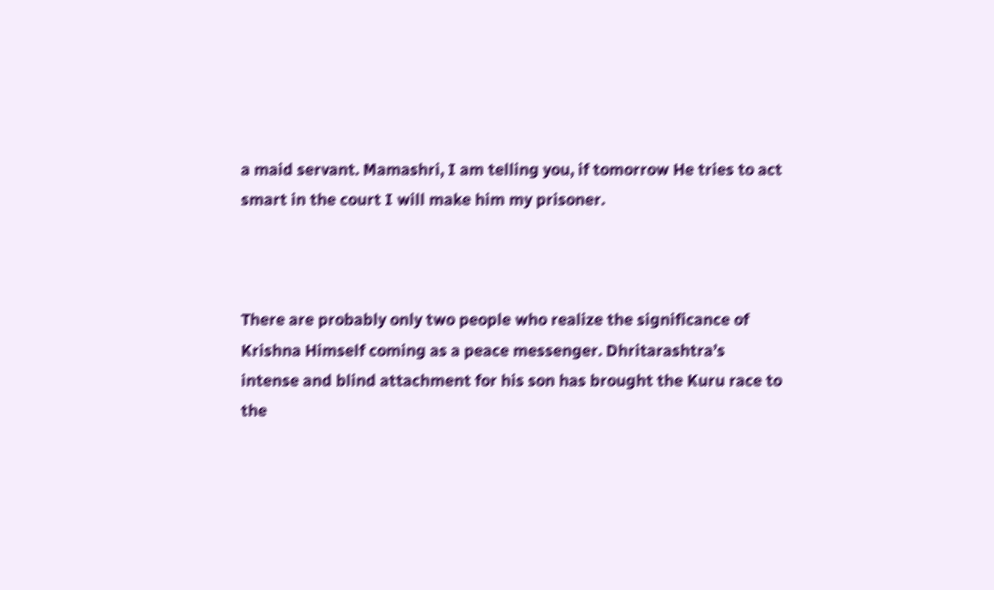a maid servant. Mamashri, I am telling you, if tomorrow He tries to act smart in the court I will make him my prisoner.



There are probably only two people who realize the significance of Krishna Himself coming as a peace messenger. Dhritarashtra’s intense and blind attachment for his son has brought the Kuru race to the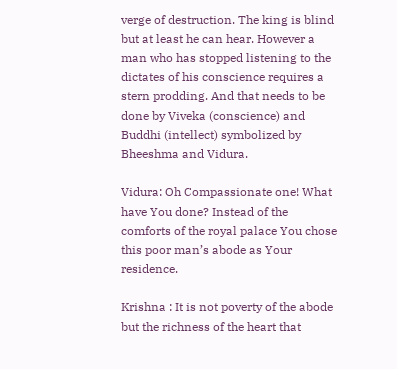verge of destruction. The king is blind but at least he can hear. However a man who has stopped listening to the dictates of his conscience requires a stern prodding. And that needs to be done by Viveka (conscience) and Buddhi (intellect) symbolized by Bheeshma and Vidura.

Vidura: Oh Compassionate one! What have You done? Instead of the comforts of the royal palace You chose this poor man’s abode as Your residence.

Krishna : It is not poverty of the abode but the richness of the heart that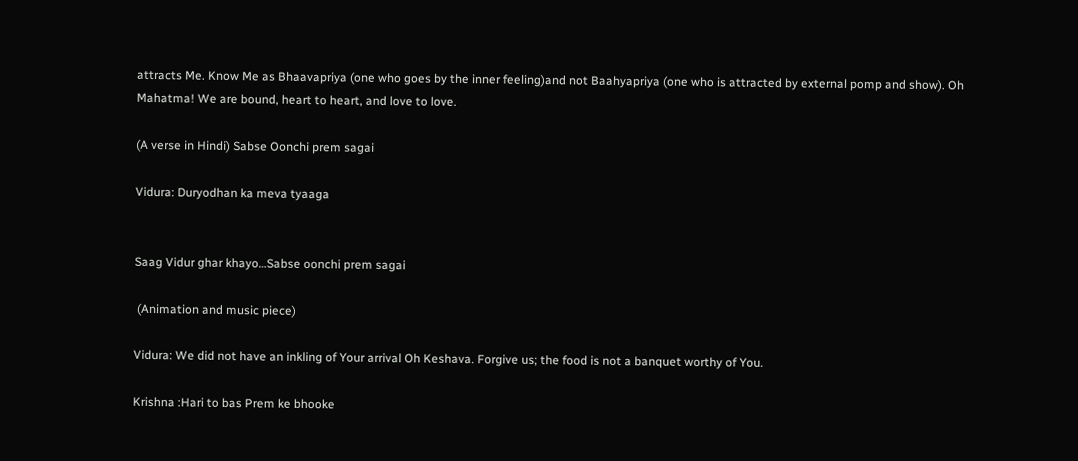attracts Me. Know Me as Bhaavapriya (one who goes by the inner feeling)and not Baahyapriya (one who is attracted by external pomp and show). Oh Mahatma! We are bound, heart to heart, and love to love.

(A verse in Hindi) Sabse Oonchi prem sagai

Vidura: Duryodhan ka meva tyaaga


Saag Vidur ghar khayo…Sabse oonchi prem sagai

 (Animation and music piece)

Vidura: We did not have an inkling of Your arrival Oh Keshava. Forgive us; the food is not a banquet worthy of You.

Krishna :Hari to bas Prem ke bhooke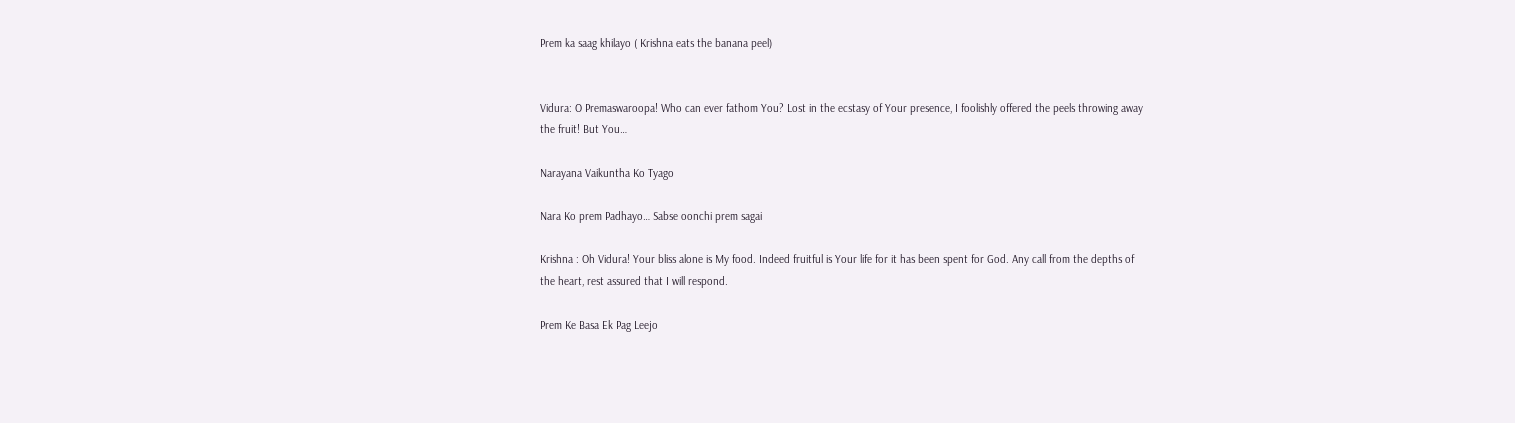Prem ka saag khilayo ( Krishna eats the banana peel)


Vidura: O Premaswaroopa! Who can ever fathom You? Lost in the ecstasy of Your presence, I foolishly offered the peels throwing away the fruit! But You…

Narayana Vaikuntha Ko Tyago

Nara Ko prem Padhayo… Sabse oonchi prem sagai

Krishna : Oh Vidura! Your bliss alone is My food. Indeed fruitful is Your life for it has been spent for God. Any call from the depths of the heart, rest assured that I will respond.

Prem Ke Basa Ek Pag Leejo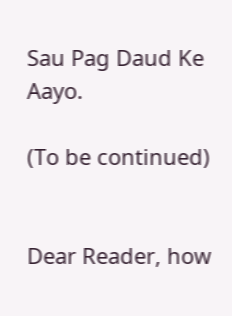Sau Pag Daud Ke Aayo.

(To be continued)


Dear Reader, how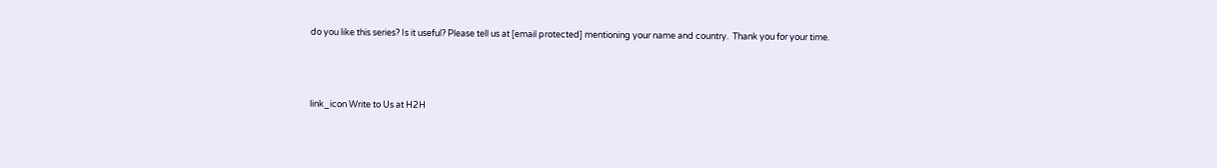do you like this series? Is it useful? Please tell us at [email protected] mentioning your name and country.  Thank you for your time.



link_icon Write to Us at H2H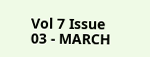Vol 7 Issue 03 - MARCH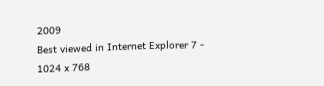2009
Best viewed in Internet Explorer 7 - 1024 x 768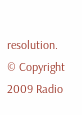resolution.
© Copyright 2009 Radio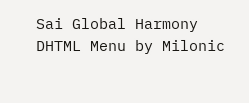Sai Global Harmony
DHTML Menu by Milonic